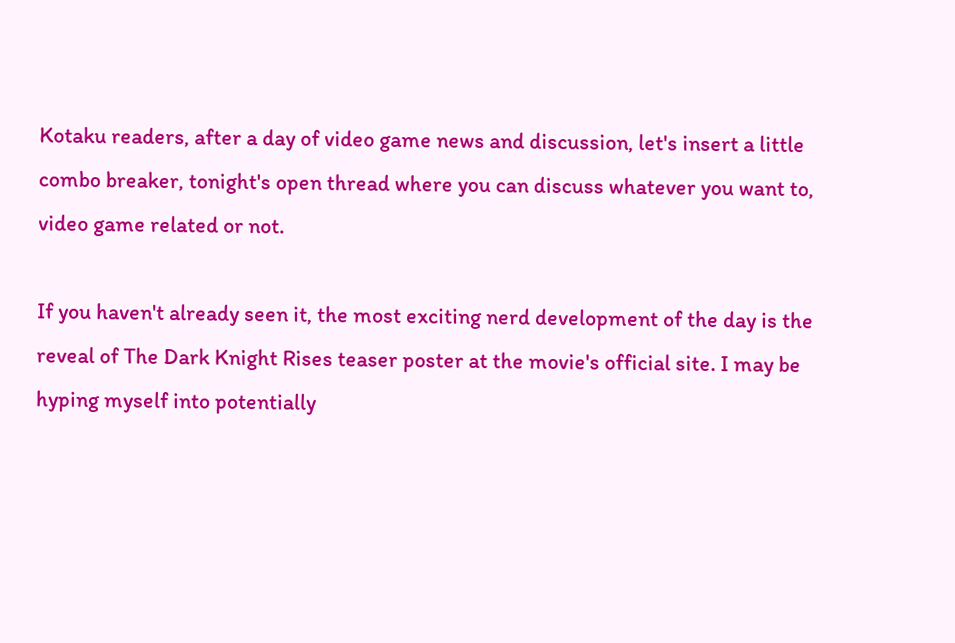Kotaku readers, after a day of video game news and discussion, let's insert a little combo breaker, tonight's open thread where you can discuss whatever you want to, video game related or not.

If you haven't already seen it, the most exciting nerd development of the day is the reveal of The Dark Knight Rises teaser poster at the movie's official site. I may be hyping myself into potentially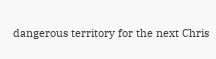dangerous territory for the next Chris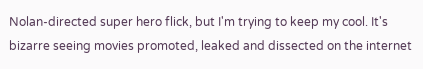Nolan-directed super hero flick, but I'm trying to keep my cool. It's bizarre seeing movies promoted, leaked and dissected on the internet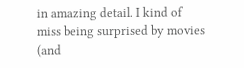in amazing detail. I kind of miss being surprised by movies (and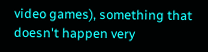video games), something that doesn't happen very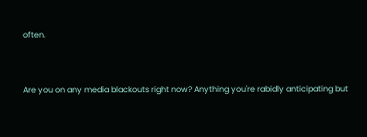often.


Are you on any media blackouts right now? Anything you're rabidly anticipating but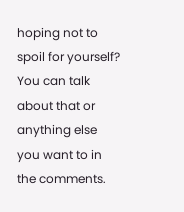hoping not to spoil for yourself? You can talk about that or anything else you want to in the comments.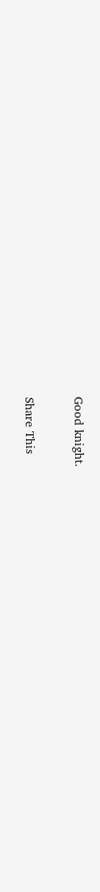Good knight.

Share This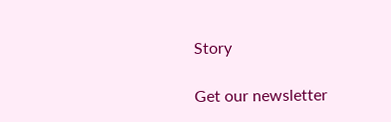Story

Get our newsletter